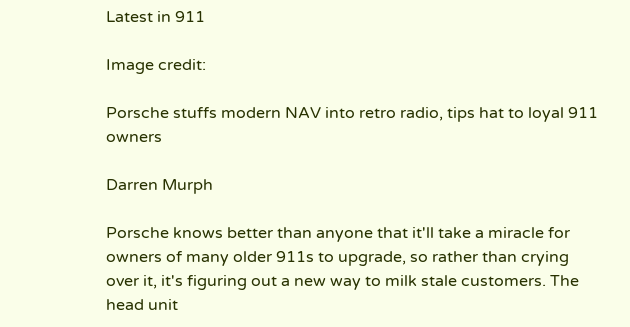Latest in 911

Image credit:

Porsche stuffs modern NAV into retro radio, tips hat to loyal 911 owners

Darren Murph

Porsche knows better than anyone that it'll take a miracle for owners of many older 911s to upgrade, so rather than crying over it, it's figuring out a new way to milk stale customers. The head unit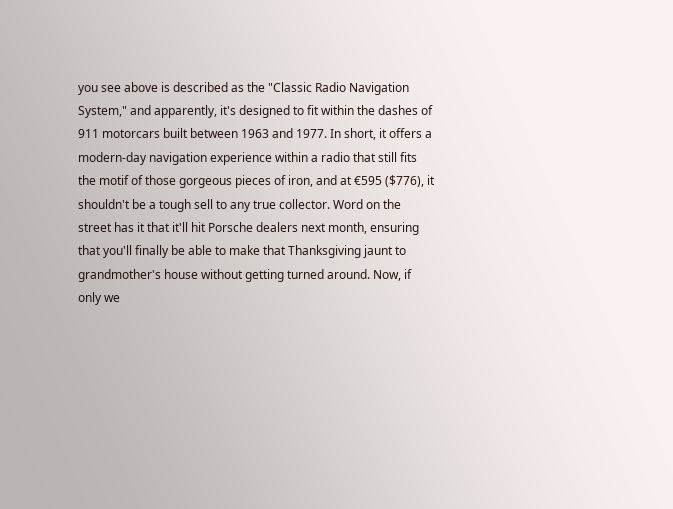you see above is described as the "Classic Radio Navigation System," and apparently, it's designed to fit within the dashes of 911 motorcars built between 1963 and 1977. In short, it offers a modern-day navigation experience within a radio that still fits the motif of those gorgeous pieces of iron, and at €595 ($776), it shouldn't be a tough sell to any true collector. Word on the street has it that it'll hit Porsche dealers next month, ensuring that you'll finally be able to make that Thanksgiving jaunt to grandmother's house without getting turned around. Now, if only we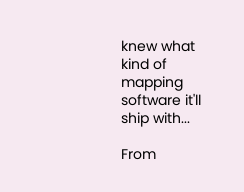knew what kind of mapping software it'll ship with...

From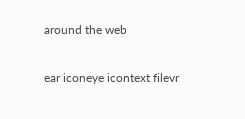around the web

ear iconeye icontext filevr